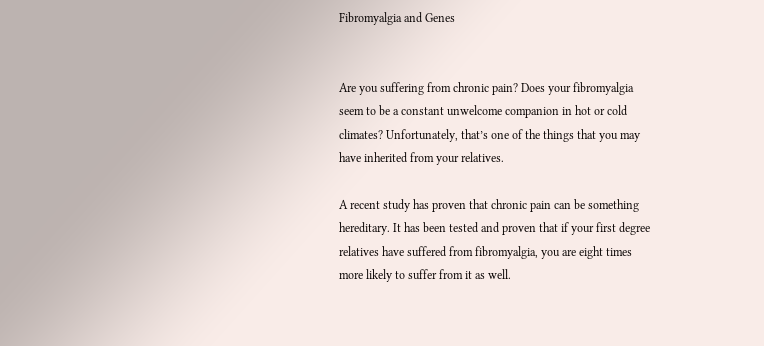Fibromyalgia and Genes


Are you suffering from chronic pain? Does your fibromyalgia seem to be a constant unwelcome companion in hot or cold climates? Unfortunately, that’s one of the things that you may have inherited from your relatives.

A recent study has proven that chronic pain can be something hereditary. It has been tested and proven that if your first degree relatives have suffered from fibromyalgia, you are eight times more likely to suffer from it as well.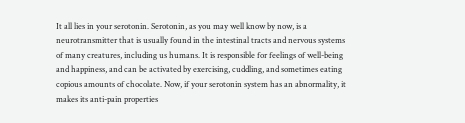It all lies in your serotonin. Serotonin, as you may well know by now, is a neurotransmitter that is usually found in the intestinal tracts and nervous systems of many creatures, including us humans. It is responsible for feelings of well-being and happiness, and can be activated by exercising, cuddling, and sometimes eating copious amounts of chocolate. Now, if your serotonin system has an abnormality, it makes its anti-pain properties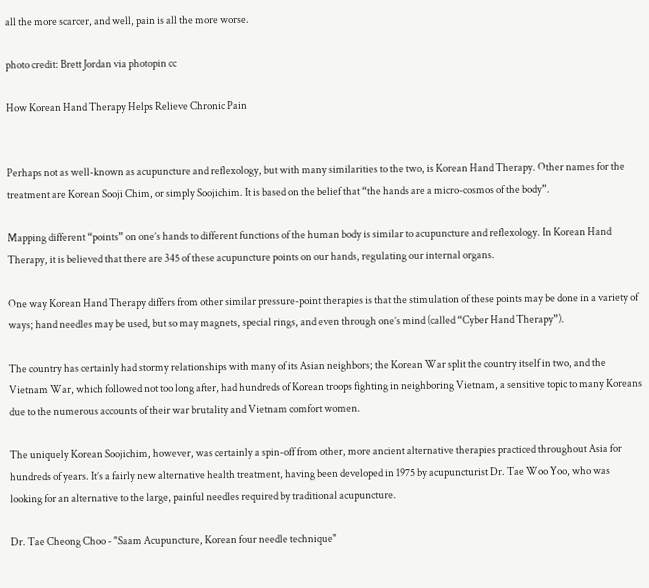all the more scarcer, and well, pain is all the more worse.

photo credit: Brett Jordan via photopin cc

How Korean Hand Therapy Helps Relieve Chronic Pain


Perhaps not as well-known as acupuncture and reflexology, but with many similarities to the two, is Korean Hand Therapy. Other names for the treatment are Korean Sooji Chim, or simply Soojichim. It is based on the belief that “the hands are a micro-cosmos of the body”.

Mapping different “points” on one’s hands to different functions of the human body is similar to acupuncture and reflexology. In Korean Hand Therapy, it is believed that there are 345 of these acupuncture points on our hands, regulating our internal organs.

One way Korean Hand Therapy differs from other similar pressure-point therapies is that the stimulation of these points may be done in a variety of ways; hand needles may be used, but so may magnets, special rings, and even through one’s mind (called “Cyber Hand Therapy”).

The country has certainly had stormy relationships with many of its Asian neighbors; the Korean War split the country itself in two, and the Vietnam War, which followed not too long after, had hundreds of Korean troops fighting in neighboring Vietnam, a sensitive topic to many Koreans due to the numerous accounts of their war brutality and Vietnam comfort women.

The uniquely Korean Soojichim, however, was certainly a spin-off from other, more ancient alternative therapies practiced throughout Asia for hundreds of years. It’s a fairly new alternative health treatment, having been developed in 1975 by acupuncturist Dr. Tae Woo Yoo, who was looking for an alternative to the large, painful needles required by traditional acupuncture.

Dr. Tae Cheong Choo - "Saam Acupuncture, Korean four needle technique"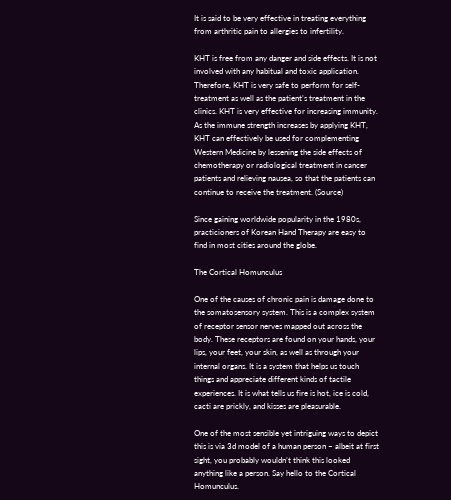It is said to be very effective in treating everything from arthritic pain to allergies to infertility.

KHT is free from any danger and side effects. It is not involved with any habitual and toxic application. Therefore, KHT is very safe to perform for self-treatment as well as the patient’s treatment in the clinics. KHT is very effective for increasing immunity. As the immune strength increases by applying KHT, KHT can effectively be used for complementing Western Medicine by lessening the side effects of chemotherapy or radiological treatment in cancer patients and relieving nausea, so that the patients can continue to receive the treatment. (Source)

Since gaining worldwide popularity in the 1980s, practicioners of Korean Hand Therapy are easy to find in most cities around the globe.

The Cortical Homunculus

One of the causes of chronic pain is damage done to the somatosensory system. This is a complex system of receptor sensor nerves mapped out across the body. These receptors are found on your hands, your lips, your feet, your skin, as well as through your internal organs. It is a system that helps us touch things and appreciate different kinds of tactile experiences. It is what tells us fire is hot, ice is cold, cacti are prickly, and kisses are pleasurable.

One of the most sensible yet intriguing ways to depict this is via 3d model of a human person – albeit at first sight, you probably wouldn’t think this looked anything like a person. Say hello to the Cortical Homunculus.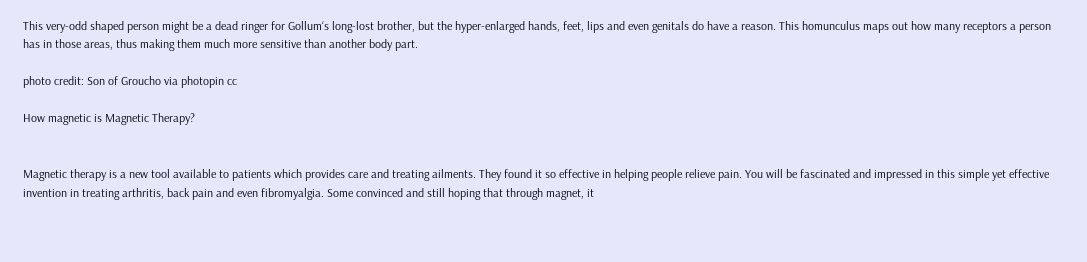This very-odd shaped person might be a dead ringer for Gollum‘s long-lost brother, but the hyper-enlarged hands, feet, lips and even genitals do have a reason. This homunculus maps out how many receptors a person has in those areas, thus making them much more sensitive than another body part.

photo credit: Son of Groucho via photopin cc

How magnetic is Magnetic Therapy?


Magnetic therapy is a new tool available to patients which provides care and treating ailments. They found it so effective in helping people relieve pain. You will be fascinated and impressed in this simple yet effective invention in treating arthritis, back pain and even fibromyalgia. Some convinced and still hoping that through magnet, it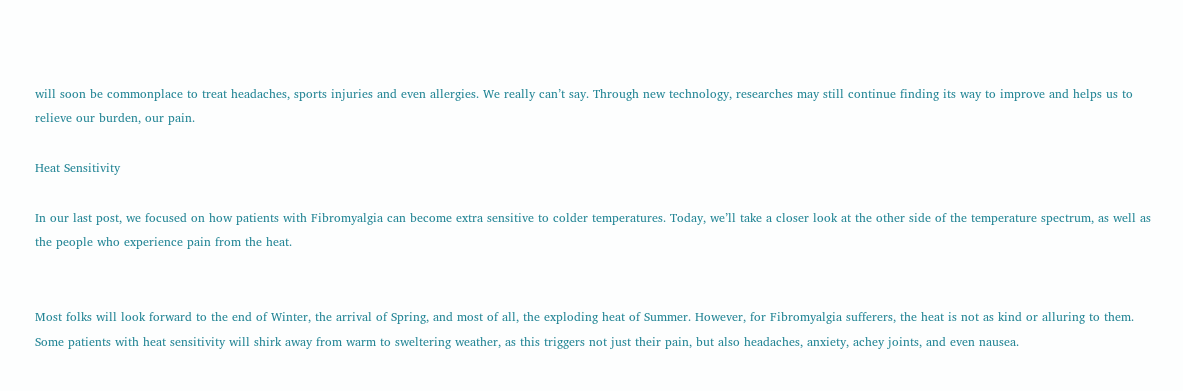will soon be commonplace to treat headaches, sports injuries and even allergies. We really can’t say. Through new technology, researches may still continue finding its way to improve and helps us to relieve our burden, our pain.

Heat Sensitivity

In our last post, we focused on how patients with Fibromyalgia can become extra sensitive to colder temperatures. Today, we’ll take a closer look at the other side of the temperature spectrum, as well as the people who experience pain from the heat.


Most folks will look forward to the end of Winter, the arrival of Spring, and most of all, the exploding heat of Summer. However, for Fibromyalgia sufferers, the heat is not as kind or alluring to them. Some patients with heat sensitivity will shirk away from warm to sweltering weather, as this triggers not just their pain, but also headaches, anxiety, achey joints, and even nausea.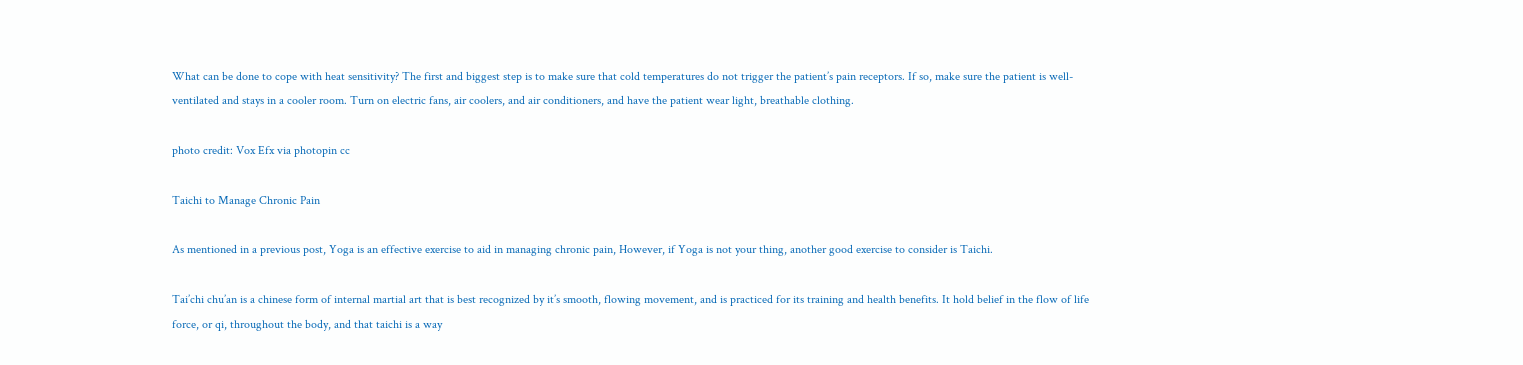What can be done to cope with heat sensitivity? The first and biggest step is to make sure that cold temperatures do not trigger the patient’s pain receptors. If so, make sure the patient is well-ventilated and stays in a cooler room. Turn on electric fans, air coolers, and air conditioners, and have the patient wear light, breathable clothing.

photo credit: Vox Efx via photopin cc

Taichi to Manage Chronic Pain

As mentioned in a previous post, Yoga is an effective exercise to aid in managing chronic pain, However, if Yoga is not your thing, another good exercise to consider is Taichi.

Tai’chi chu’an is a chinese form of internal martial art that is best recognized by it’s smooth, flowing movement, and is practiced for its training and health benefits. It hold belief in the flow of life force, or qi, throughout the body, and that taichi is a way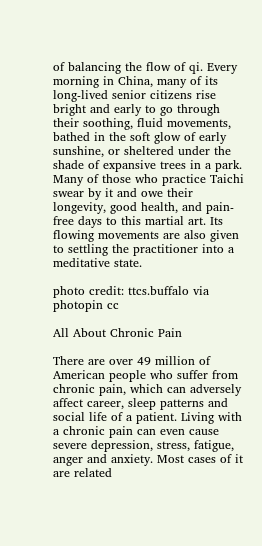of balancing the flow of qi. Every morning in China, many of its long-lived senior citizens rise bright and early to go through their soothing, fluid movements, bathed in the soft glow of early sunshine, or sheltered under the shade of expansive trees in a park. Many of those who practice Taichi swear by it and owe their longevity, good health, and pain-free days to this martial art. Its flowing movements are also given to settling the practitioner into a meditative state.

photo credit: ttcs.buffalo via photopin cc

All About Chronic Pain

There are over 49 million of American people who suffer from chronic pain, which can adversely affect career, sleep patterns and social life of a patient. Living with a chronic pain can even cause severe depression, stress, fatigue, anger and anxiety. Most cases of it are related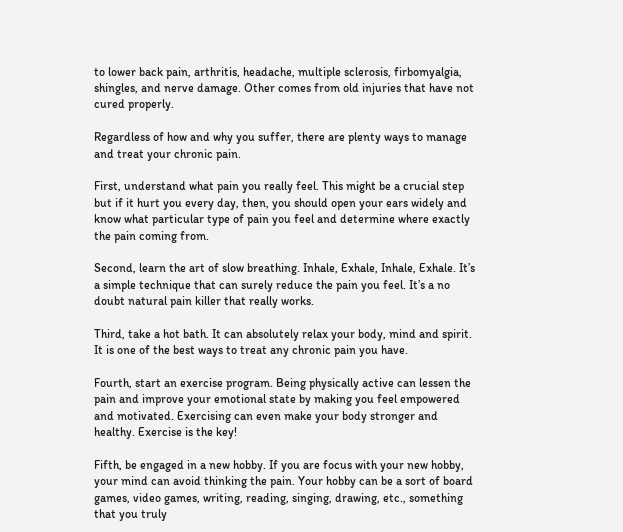to lower back pain, arthritis, headache, multiple sclerosis, firbomyalgia, shingles, and nerve damage. Other comes from old injuries that have not cured properly.

Regardless of how and why you suffer, there are plenty ways to manage and treat your chronic pain.

First, understand what pain you really feel. This might be a crucial step but if it hurt you every day, then, you should open your ears widely and know what particular type of pain you feel and determine where exactly the pain coming from.

Second, learn the art of slow breathing. Inhale, Exhale, Inhale, Exhale. It’s a simple technique that can surely reduce the pain you feel. It’s a no doubt natural pain killer that really works.

Third, take a hot bath. It can absolutely relax your body, mind and spirit. It is one of the best ways to treat any chronic pain you have.

Fourth, start an exercise program. Being physically active can lessen the pain and improve your emotional state by making you feel empowered and motivated. Exercising can even make your body stronger and healthy. Exercise is the key!

Fifth, be engaged in a new hobby. If you are focus with your new hobby, your mind can avoid thinking the pain. Your hobby can be a sort of board games, video games, writing, reading, singing, drawing, etc., something that you truly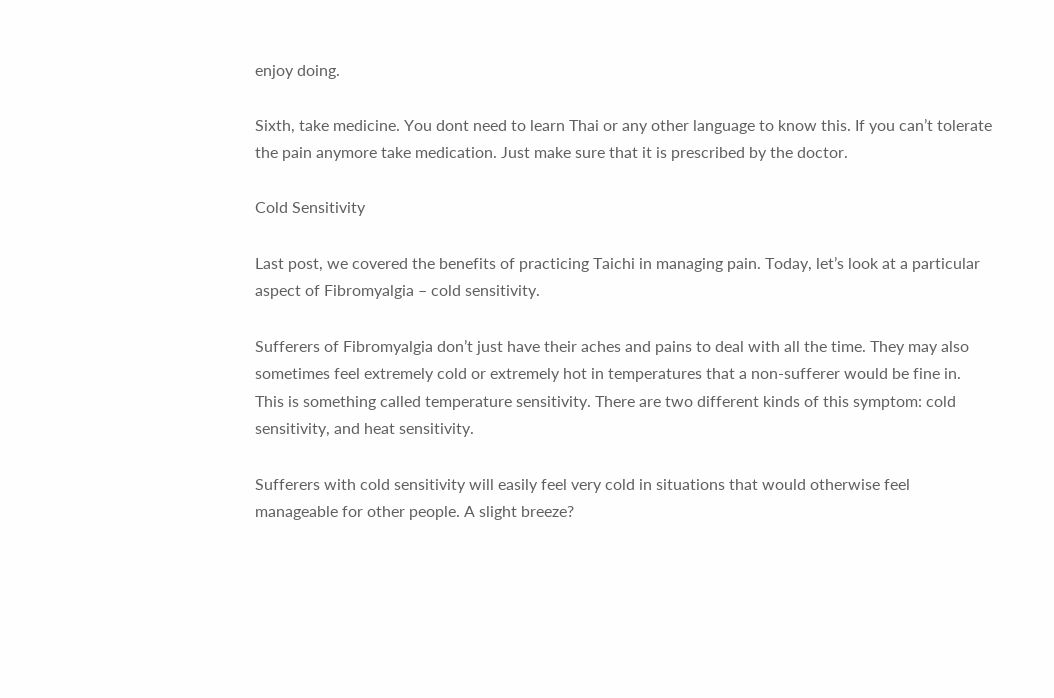enjoy doing.

Sixth, take medicine. You dont need to learn Thai or any other language to know this. If you can’t tolerate the pain anymore take medication. Just make sure that it is prescribed by the doctor.

Cold Sensitivity

Last post, we covered the benefits of practicing Taichi in managing pain. Today, let’s look at a particular aspect of Fibromyalgia – cold sensitivity.

Sufferers of Fibromyalgia don’t just have their aches and pains to deal with all the time. They may also sometimes feel extremely cold or extremely hot in temperatures that a non-sufferer would be fine in. This is something called temperature sensitivity. There are two different kinds of this symptom: cold sensitivity, and heat sensitivity.

Sufferers with cold sensitivity will easily feel very cold in situations that would otherwise feel manageable for other people. A slight breeze?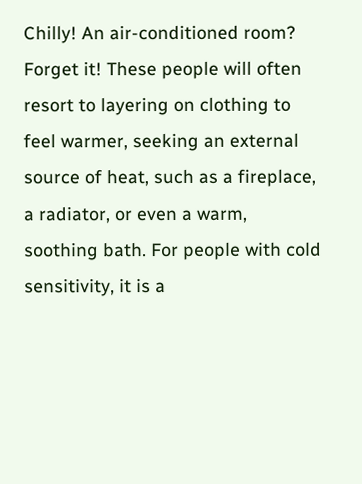Chilly! An air-conditioned room? Forget it! These people will often resort to layering on clothing to feel warmer, seeking an external source of heat, such as a fireplace, a radiator, or even a warm, soothing bath. For people with cold sensitivity, it is a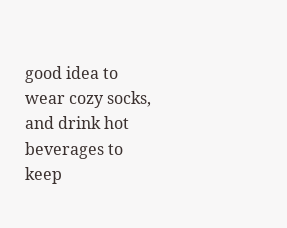good idea to wear cozy socks, and drink hot beverages to keep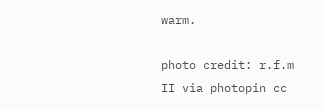warm.

photo credit: r.f.m II via photopin cc